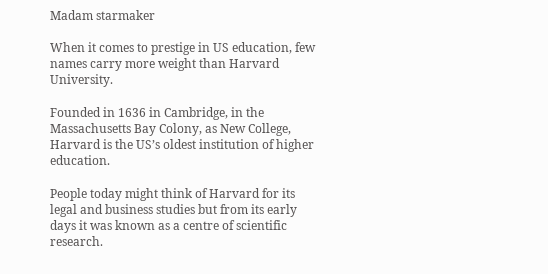Madam starmaker

When it comes to prestige in US education, few names carry more weight than Harvard University.

Founded in 1636 in Cambridge, in the Massachusetts Bay Colony, as New College, Harvard is the US’s oldest institution of higher education.

People today might think of Harvard for its legal and business studies but from its early days it was known as a centre of scientific research.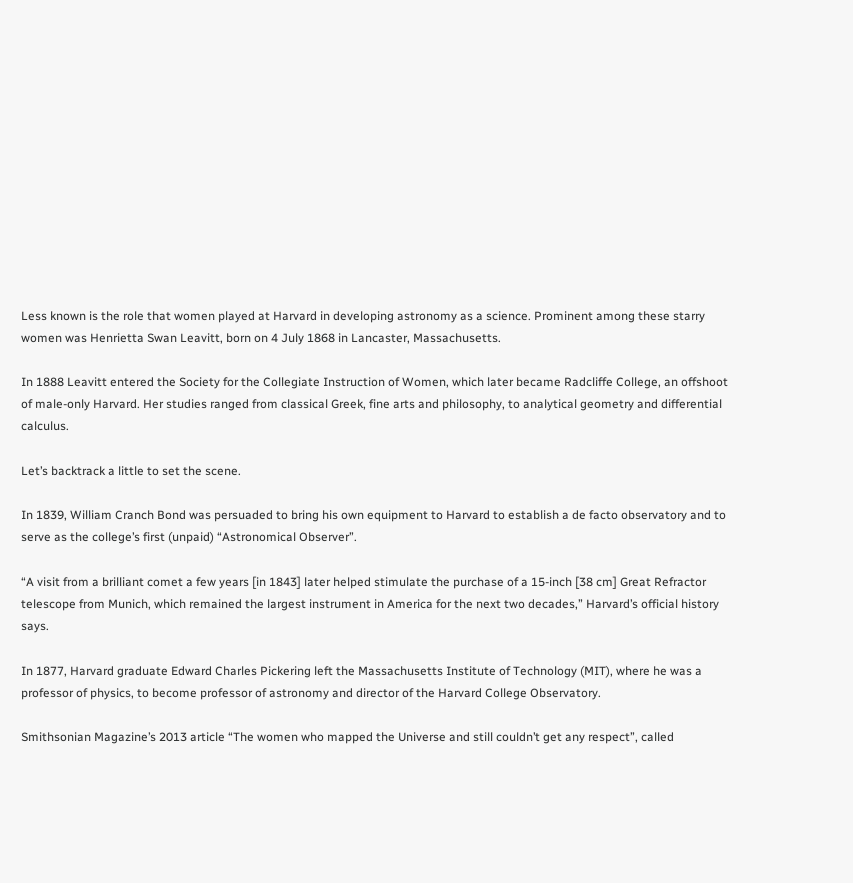Less known is the role that women played at Harvard in developing astronomy as a science. Prominent among these starry women was Henrietta Swan Leavitt, born on 4 July 1868 in Lancaster, Massachusetts.

In 1888 Leavitt entered the Society for the Collegiate Instruction of Women, which later became Radcliffe College, an offshoot of male-only Harvard. Her studies ranged from classical Greek, fine arts and philosophy, to analytical geometry and differential calculus.

Let’s backtrack a little to set the scene.

In 1839, William Cranch Bond was persuaded to bring his own equipment to Harvard to establish a de facto observatory and to serve as the college’s first (unpaid) “Astronomical Observer”.

“A visit from a brilliant comet a few years [in 1843] later helped stimulate the purchase of a 15-inch [38 cm] Great Refractor telescope from Munich, which remained the largest instrument in America for the next two decades,” Harvard’s official history says.

In 1877, Harvard graduate Edward Charles Pickering left the Massachusetts Institute of Technology (MIT), where he was a professor of physics, to become professor of astronomy and director of the Harvard College Observatory.

Smithsonian Magazine’s 2013 article “The women who mapped the Universe and still couldn’t get any respect”, called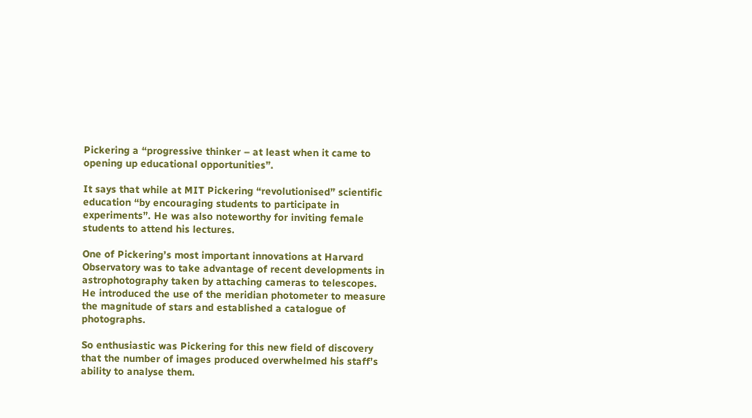Pickering a “progressive thinker – at least when it came to opening up educational opportunities”.

It says that while at MIT Pickering “revolutionised” scientific education “by encouraging students to participate in experiments”. He was also noteworthy for inviting female students to attend his lectures.

One of Pickering’s most important innovations at Harvard Observatory was to take advantage of recent developments in astrophotography taken by attaching cameras to telescopes. He introduced the use of the meridian photometer to measure the magnitude of stars and established a catalogue of photographs.

So enthusiastic was Pickering for this new field of discovery that the number of images produced overwhelmed his staff’s ability to analyse them.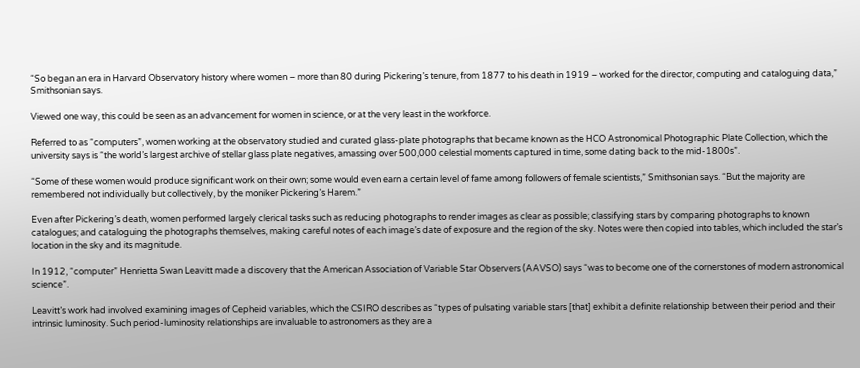“So began an era in Harvard Observatory history where women – more than 80 during Pickering’s tenure, from 1877 to his death in 1919 – worked for the director, computing and cataloguing data,” Smithsonian says.

Viewed one way, this could be seen as an advancement for women in science, or at the very least in the workforce.

Referred to as “computers”, women working at the observatory studied and curated glass-plate photographs that became known as the HCO Astronomical Photographic Plate Collection, which the university says is “the world’s largest archive of stellar glass plate negatives, amassing over 500,000 celestial moments captured in time, some dating back to the mid-1800s”.

“Some of these women would produce significant work on their own; some would even earn a certain level of fame among followers of female scientists,” Smithsonian says. “But the majority are remembered not individually but collectively, by the moniker Pickering’s Harem.”

Even after Pickering’s death, women performed largely clerical tasks such as reducing photographs to render images as clear as possible; classifying stars by comparing photographs to known catalogues; and cataloguing the photographs themselves, making careful notes of each image’s date of exposure and the region of the sky. Notes were then copied into tables, which included the star’s location in the sky and its magnitude.

In 1912, “computer” Henrietta Swan Leavitt made a discovery that the American Association of Variable Star Observers (AAVSO) says “was to become one of the cornerstones of modern astronomical science”.

Leavitt’s work had involved examining images of Cepheid variables, which the CSIRO describes as “types of pulsating variable stars [that] exhibit a definite relationship between their period and their intrinsic luminosity. Such period-luminosity relationships are invaluable to astronomers as they are a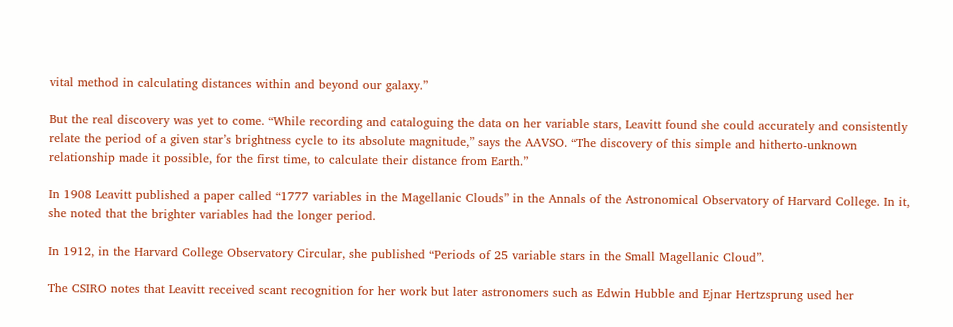vital method in calculating distances within and beyond our galaxy.”

But the real discovery was yet to come. “While recording and cataloguing the data on her variable stars, Leavitt found she could accurately and consistently relate the period of a given star’s brightness cycle to its absolute magnitude,” says the AAVSO. “The discovery of this simple and hitherto-unknown relationship made it possible, for the first time, to calculate their distance from Earth.”

In 1908 Leavitt published a paper called “1777 variables in the Magellanic Clouds” in the Annals of the Astronomical Observatory of Harvard College. In it, she noted that the brighter variables had the longer period.

In 1912, in the Harvard College Observatory Circular, she published “Periods of 25 variable stars in the Small Magellanic Cloud”.

The CSIRO notes that Leavitt received scant recognition for her work but later astronomers such as Edwin Hubble and Ejnar Hertzsprung used her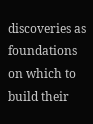discoveries as foundations on which to build their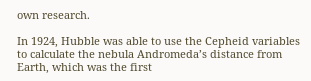own research.

In 1924, Hubble was able to use the Cepheid variables to calculate the nebula Andromeda’s distance from Earth, which was the first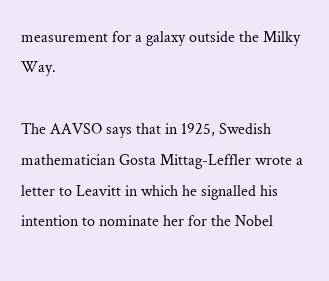measurement for a galaxy outside the Milky Way.

The AAVSO says that in 1925, Swedish mathematician Gosta Mittag-Leffler wrote a letter to Leavitt in which he signalled his intention to nominate her for the Nobel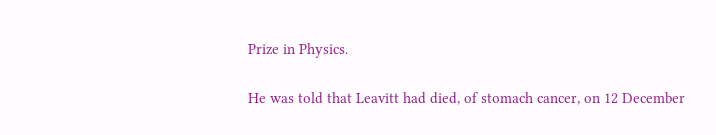Prize in Physics.

He was told that Leavitt had died, of stomach cancer, on 12 December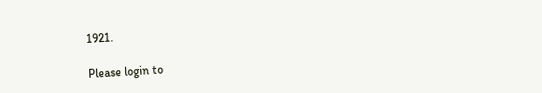1921.

Please login to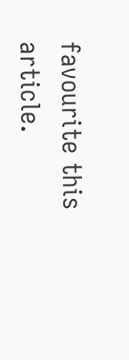favourite this article.